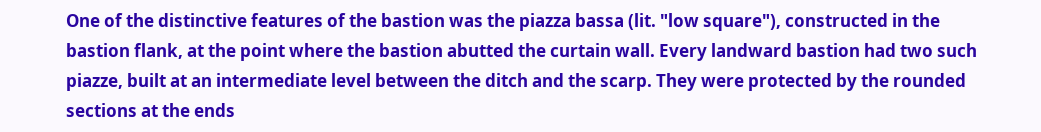One of the distinctive features of the bastion was the piazza bassa (lit. "low square"), constructed in the bastion flank, at the point where the bastion abutted the curtain wall. Every landward bastion had two such piazze, built at an intermediate level between the ditch and the scarp. They were protected by the rounded sections at the ends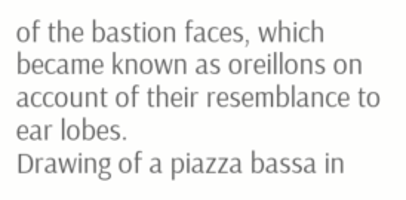of the bastion faces, which became known as oreillons on account of their resemblance to ear lobes.
Drawing of a piazza bassa in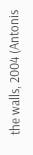the walls, 2004 (Antonis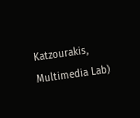Katzourakis, Multimedia Lab)